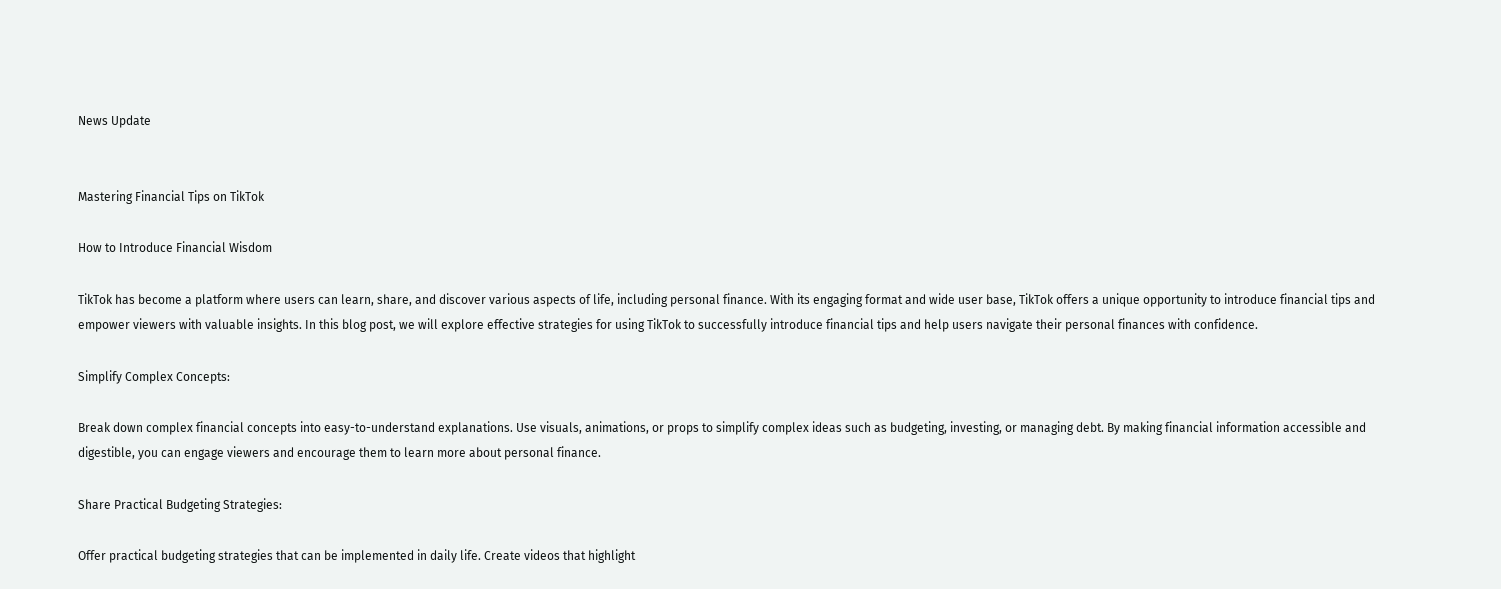News Update


Mastering Financial Tips on TikTok

How to Introduce Financial Wisdom

TikTok has become a platform where users can learn, share, and discover various aspects of life, including personal finance. With its engaging format and wide user base, TikTok offers a unique opportunity to introduce financial tips and empower viewers with valuable insights. In this blog post, we will explore effective strategies for using TikTok to successfully introduce financial tips and help users navigate their personal finances with confidence.

Simplify Complex Concepts:

Break down complex financial concepts into easy-to-understand explanations. Use visuals, animations, or props to simplify complex ideas such as budgeting, investing, or managing debt. By making financial information accessible and digestible, you can engage viewers and encourage them to learn more about personal finance.

Share Practical Budgeting Strategies:

Offer practical budgeting strategies that can be implemented in daily life. Create videos that highlight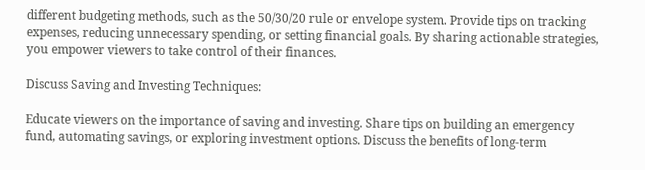different budgeting methods, such as the 50/30/20 rule or envelope system. Provide tips on tracking expenses, reducing unnecessary spending, or setting financial goals. By sharing actionable strategies, you empower viewers to take control of their finances.

Discuss Saving and Investing Techniques:

Educate viewers on the importance of saving and investing. Share tips on building an emergency fund, automating savings, or exploring investment options. Discuss the benefits of long-term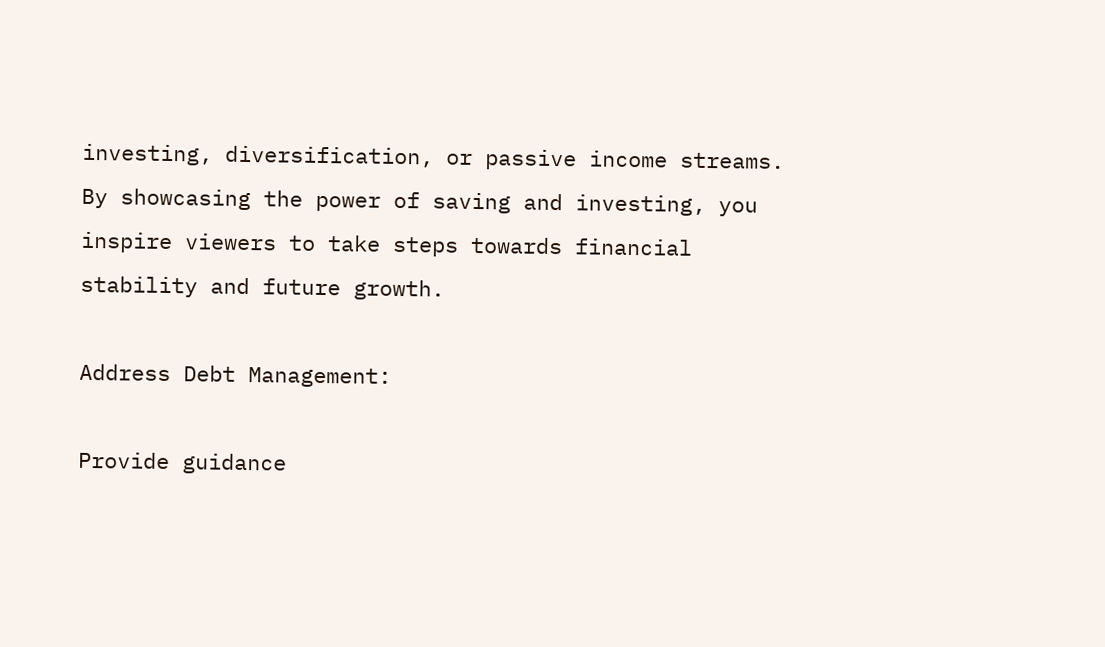investing, diversification, or passive income streams. By showcasing the power of saving and investing, you inspire viewers to take steps towards financial stability and future growth.

Address Debt Management:

Provide guidance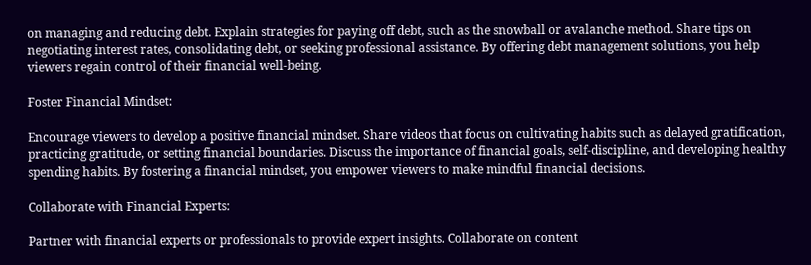on managing and reducing debt. Explain strategies for paying off debt, such as the snowball or avalanche method. Share tips on negotiating interest rates, consolidating debt, or seeking professional assistance. By offering debt management solutions, you help viewers regain control of their financial well-being.

Foster Financial Mindset:

Encourage viewers to develop a positive financial mindset. Share videos that focus on cultivating habits such as delayed gratification, practicing gratitude, or setting financial boundaries. Discuss the importance of financial goals, self-discipline, and developing healthy spending habits. By fostering a financial mindset, you empower viewers to make mindful financial decisions.

Collaborate with Financial Experts:

Partner with financial experts or professionals to provide expert insights. Collaborate on content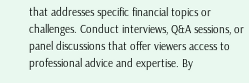that addresses specific financial topics or challenges. Conduct interviews, Q&A sessions, or panel discussions that offer viewers access to professional advice and expertise. By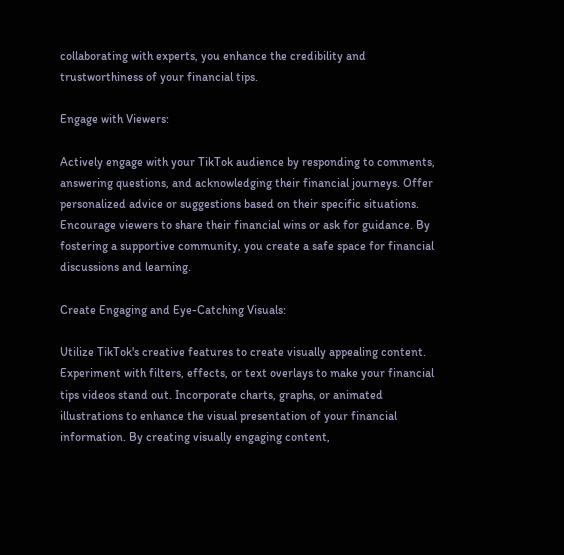collaborating with experts, you enhance the credibility and trustworthiness of your financial tips.

Engage with Viewers:

Actively engage with your TikTok audience by responding to comments, answering questions, and acknowledging their financial journeys. Offer personalized advice or suggestions based on their specific situations. Encourage viewers to share their financial wins or ask for guidance. By fostering a supportive community, you create a safe space for financial discussions and learning.

Create Engaging and Eye-Catching Visuals:

Utilize TikTok's creative features to create visually appealing content. Experiment with filters, effects, or text overlays to make your financial tips videos stand out. Incorporate charts, graphs, or animated illustrations to enhance the visual presentation of your financial information. By creating visually engaging content,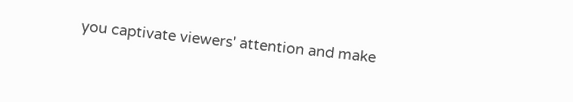you captivate viewers' attention and make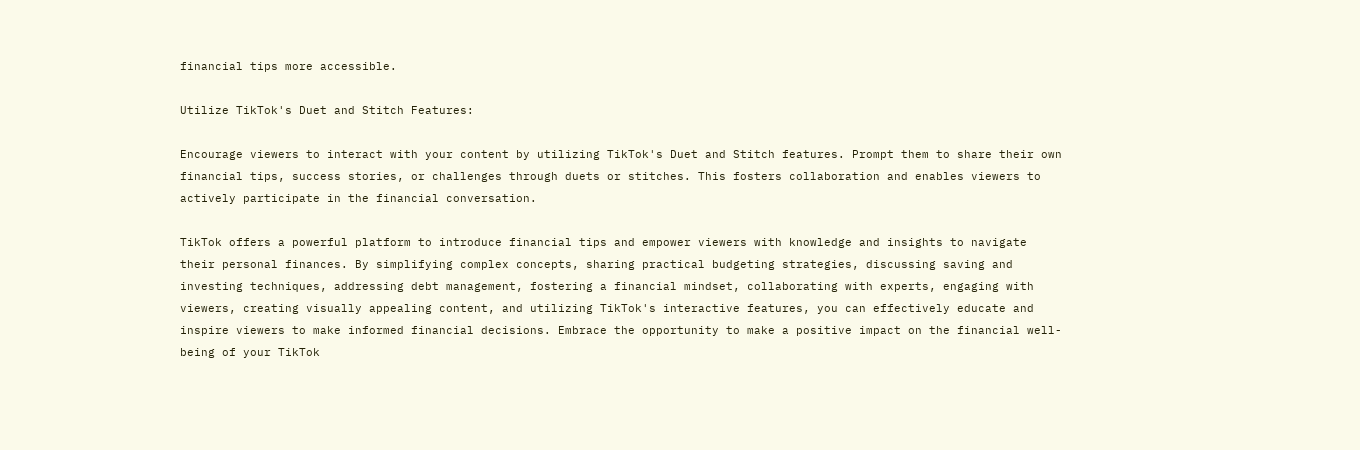financial tips more accessible.

Utilize TikTok's Duet and Stitch Features:

Encourage viewers to interact with your content by utilizing TikTok's Duet and Stitch features. Prompt them to share their own financial tips, success stories, or challenges through duets or stitches. This fosters collaboration and enables viewers to actively participate in the financial conversation.

TikTok offers a powerful platform to introduce financial tips and empower viewers with knowledge and insights to navigate their personal finances. By simplifying complex concepts, sharing practical budgeting strategies, discussing saving and investing techniques, addressing debt management, fostering a financial mindset, collaborating with experts, engaging with viewers, creating visually appealing content, and utilizing TikTok's interactive features, you can effectively educate and inspire viewers to make informed financial decisions. Embrace the opportunity to make a positive impact on the financial well-being of your TikTok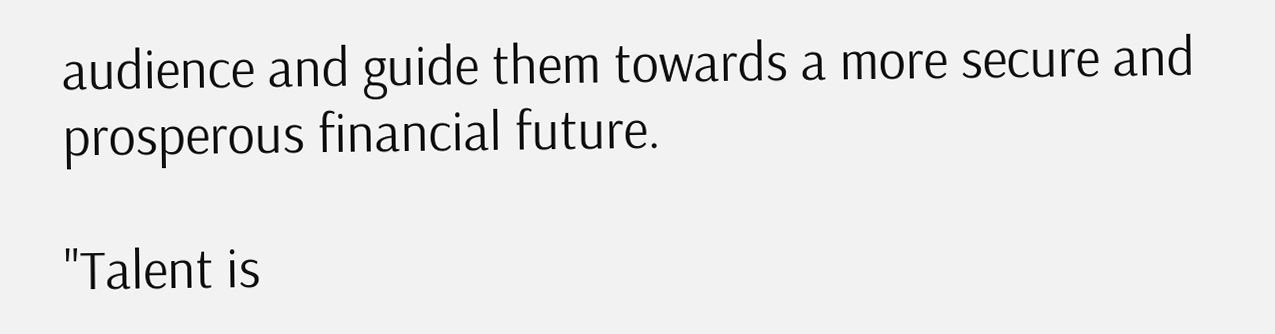audience and guide them towards a more secure and prosperous financial future.

"Talent is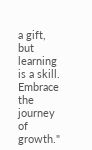a gift, but learning is a skill. Embrace the journey of growth."